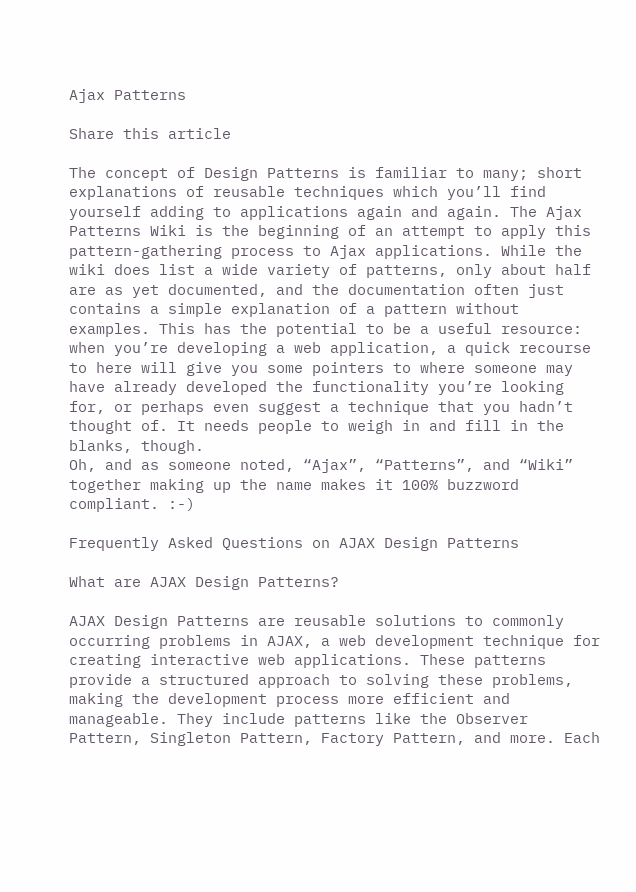Ajax Patterns

Share this article

The concept of Design Patterns is familiar to many; short explanations of reusable techniques which you’ll find yourself adding to applications again and again. The Ajax Patterns Wiki is the beginning of an attempt to apply this pattern-gathering process to Ajax applications. While the wiki does list a wide variety of patterns, only about half are as yet documented, and the documentation often just contains a simple explanation of a pattern without examples. This has the potential to be a useful resource: when you’re developing a web application, a quick recourse to here will give you some pointers to where someone may have already developed the functionality you’re looking for, or perhaps even suggest a technique that you hadn’t thought of. It needs people to weigh in and fill in the blanks, though.
Oh, and as someone noted, “Ajax”, “Patterns”, and “Wiki” together making up the name makes it 100% buzzword compliant. :-)

Frequently Asked Questions on AJAX Design Patterns

What are AJAX Design Patterns?

AJAX Design Patterns are reusable solutions to commonly occurring problems in AJAX, a web development technique for creating interactive web applications. These patterns provide a structured approach to solving these problems, making the development process more efficient and manageable. They include patterns like the Observer Pattern, Singleton Pattern, Factory Pattern, and more. Each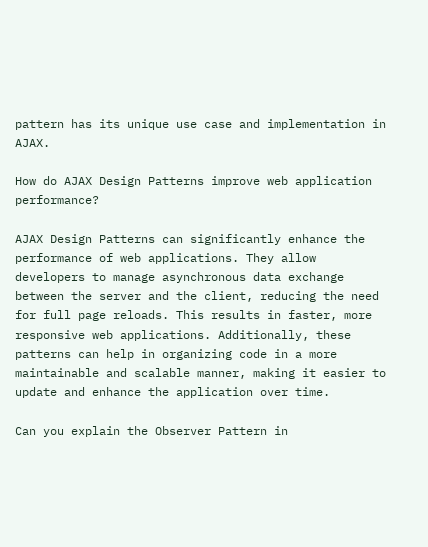pattern has its unique use case and implementation in AJAX.

How do AJAX Design Patterns improve web application performance?

AJAX Design Patterns can significantly enhance the performance of web applications. They allow developers to manage asynchronous data exchange between the server and the client, reducing the need for full page reloads. This results in faster, more responsive web applications. Additionally, these patterns can help in organizing code in a more maintainable and scalable manner, making it easier to update and enhance the application over time.

Can you explain the Observer Pattern in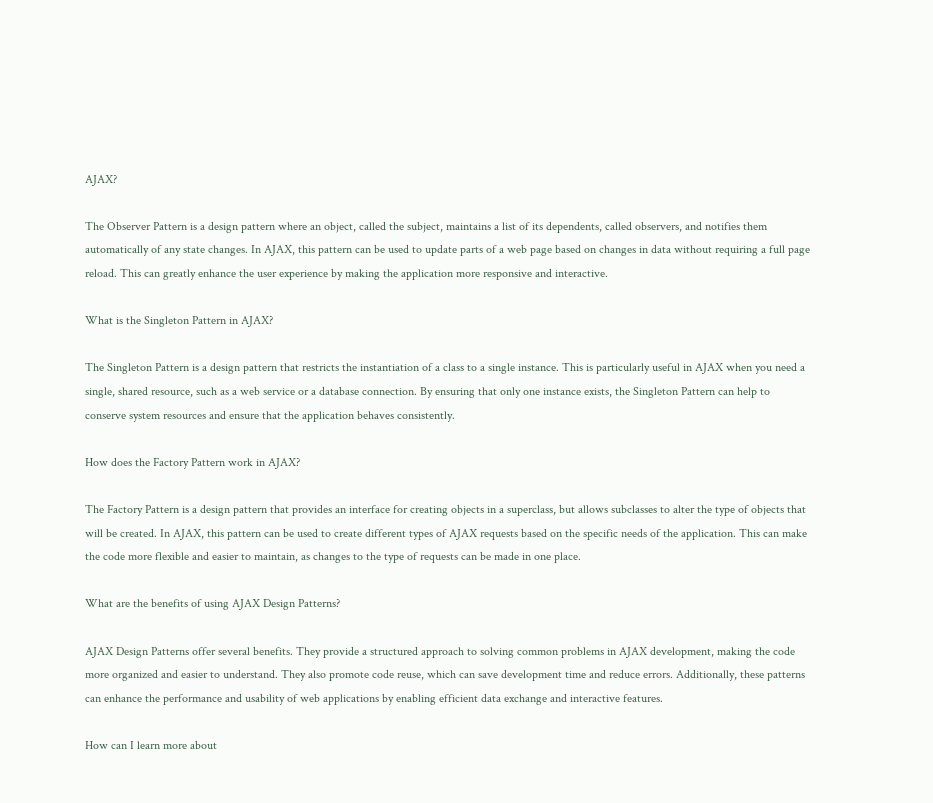AJAX?

The Observer Pattern is a design pattern where an object, called the subject, maintains a list of its dependents, called observers, and notifies them automatically of any state changes. In AJAX, this pattern can be used to update parts of a web page based on changes in data without requiring a full page reload. This can greatly enhance the user experience by making the application more responsive and interactive.

What is the Singleton Pattern in AJAX?

The Singleton Pattern is a design pattern that restricts the instantiation of a class to a single instance. This is particularly useful in AJAX when you need a single, shared resource, such as a web service or a database connection. By ensuring that only one instance exists, the Singleton Pattern can help to conserve system resources and ensure that the application behaves consistently.

How does the Factory Pattern work in AJAX?

The Factory Pattern is a design pattern that provides an interface for creating objects in a superclass, but allows subclasses to alter the type of objects that will be created. In AJAX, this pattern can be used to create different types of AJAX requests based on the specific needs of the application. This can make the code more flexible and easier to maintain, as changes to the type of requests can be made in one place.

What are the benefits of using AJAX Design Patterns?

AJAX Design Patterns offer several benefits. They provide a structured approach to solving common problems in AJAX development, making the code more organized and easier to understand. They also promote code reuse, which can save development time and reduce errors. Additionally, these patterns can enhance the performance and usability of web applications by enabling efficient data exchange and interactive features.

How can I learn more about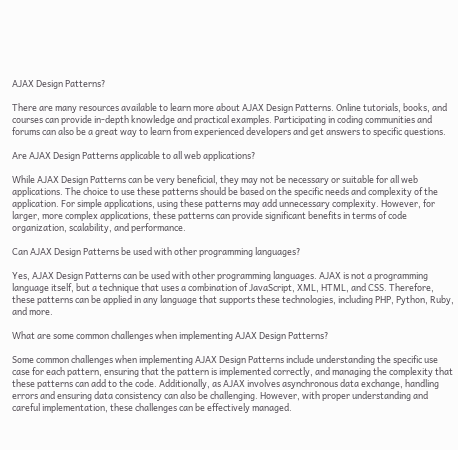AJAX Design Patterns?

There are many resources available to learn more about AJAX Design Patterns. Online tutorials, books, and courses can provide in-depth knowledge and practical examples. Participating in coding communities and forums can also be a great way to learn from experienced developers and get answers to specific questions.

Are AJAX Design Patterns applicable to all web applications?

While AJAX Design Patterns can be very beneficial, they may not be necessary or suitable for all web applications. The choice to use these patterns should be based on the specific needs and complexity of the application. For simple applications, using these patterns may add unnecessary complexity. However, for larger, more complex applications, these patterns can provide significant benefits in terms of code organization, scalability, and performance.

Can AJAX Design Patterns be used with other programming languages?

Yes, AJAX Design Patterns can be used with other programming languages. AJAX is not a programming language itself, but a technique that uses a combination of JavaScript, XML, HTML, and CSS. Therefore, these patterns can be applied in any language that supports these technologies, including PHP, Python, Ruby, and more.

What are some common challenges when implementing AJAX Design Patterns?

Some common challenges when implementing AJAX Design Patterns include understanding the specific use case for each pattern, ensuring that the pattern is implemented correctly, and managing the complexity that these patterns can add to the code. Additionally, as AJAX involves asynchronous data exchange, handling errors and ensuring data consistency can also be challenging. However, with proper understanding and careful implementation, these challenges can be effectively managed.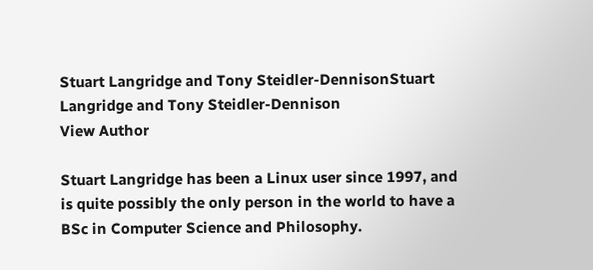Stuart Langridge and Tony Steidler-DennisonStuart Langridge and Tony Steidler-Dennison
View Author

Stuart Langridge has been a Linux user since 1997, and is quite possibly the only person in the world to have a BSc in Computer Science and Philosophy.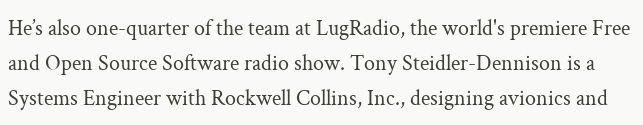He’s also one-quarter of the team at LugRadio, the world's premiere Free and Open Source Software radio show. Tony Steidler-Dennison is a Systems Engineer with Rockwell Collins, Inc., designing avionics and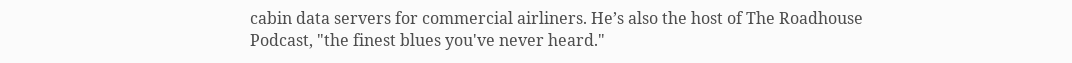cabin data servers for commercial airliners. He’s also the host of The Roadhouse Podcast, "the finest blues you've never heard."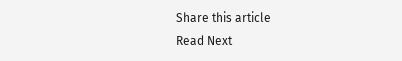Share this article
Read Next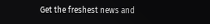Get the freshest news and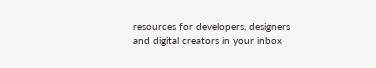resources for developers, designers and digital creators in your inbox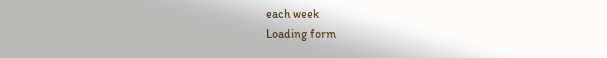each week
Loading form